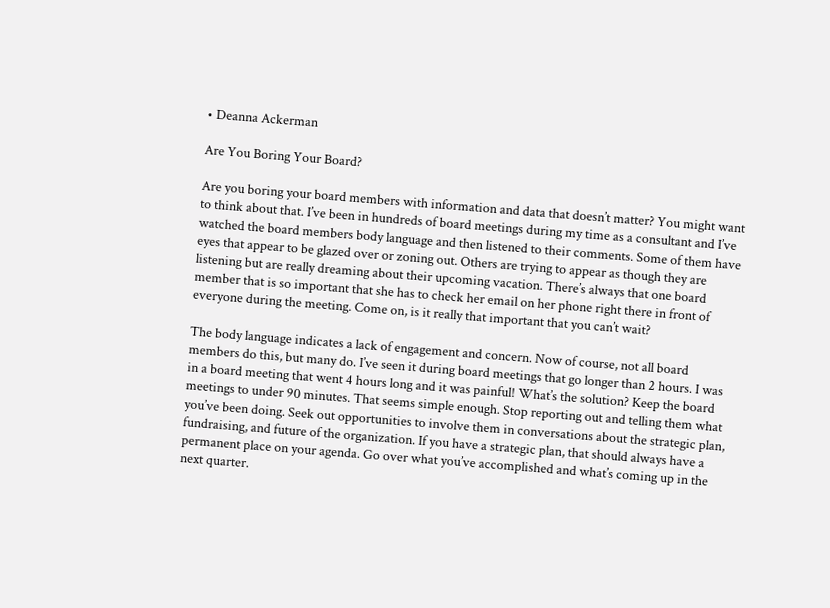• Deanna Ackerman

Are You Boring Your Board?

Are you boring your board members with information and data that doesn’t matter? You might want to think about that. I’ve been in hundreds of board meetings during my time as a consultant and I’ve watched the board members body language and then listened to their comments. Some of them have eyes that appear to be glazed over or zoning out. Others are trying to appear as though they are listening but are really dreaming about their upcoming vacation. There’s always that one board member that is so important that she has to check her email on her phone right there in front of everyone during the meeting. Come on, is it really that important that you can’t wait?

The body language indicates a lack of engagement and concern. Now of course, not all board members do this, but many do. I’ve seen it during board meetings that go longer than 2 hours. I was in a board meeting that went 4 hours long and it was painful! What’s the solution? Keep the board meetings to under 90 minutes. That seems simple enough. Stop reporting out and telling them what you’ve been doing. Seek out opportunities to involve them in conversations about the strategic plan, fundraising, and future of the organization. If you have a strategic plan, that should always have a permanent place on your agenda. Go over what you’ve accomplished and what’s coming up in the next quarter.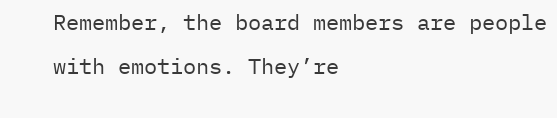Remember, the board members are people with emotions. They’re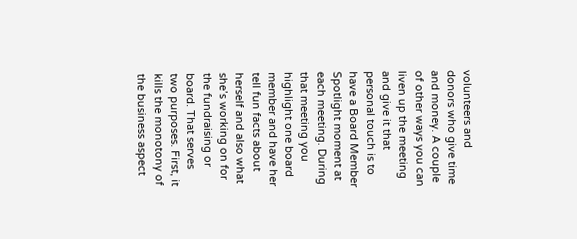volunteers and donors who give time and money. A couple of other ways you can liven up the meeting and give it that personal touch is to have a Board Member Spotlight moment at each meeting. During that meeting you highlight one board member and have her tell fun facts about herself and also what she’s working on for the fundraising or board. That serves two purposes. First, it kills the monotony of the business aspect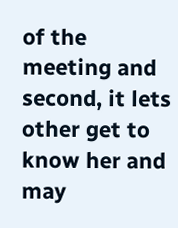of the meeting and second, it lets other get to know her and may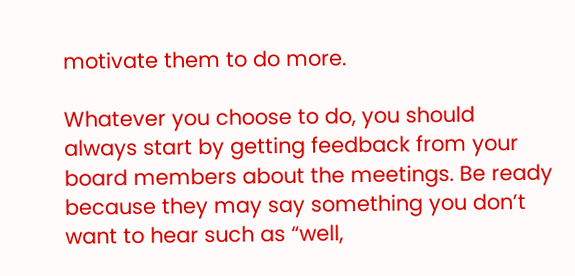motivate them to do more.

Whatever you choose to do, you should always start by getting feedback from your board members about the meetings. Be ready because they may say something you don’t want to hear such as “well,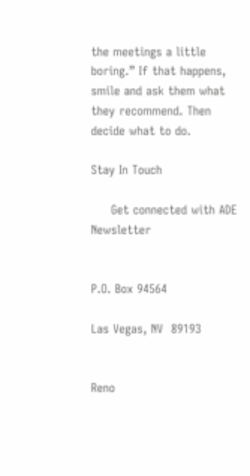the meetings a little boring.” If that happens, smile and ask them what they recommend. Then decide what to do.

Stay In Touch

     Get connected with ADE Newsletter


P.O. Box 94564

Las Vegas, NV  89193


Reno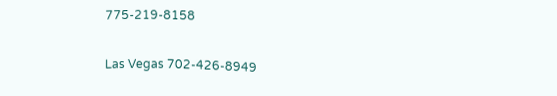775-219-8158

Las Vegas 702-426-8949